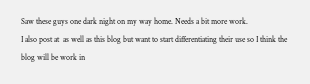Saw these guys one dark night on my way home. Needs a bit more work.
I also post at  as well as this blog but want to start differentiating their use so I think the blog will be work in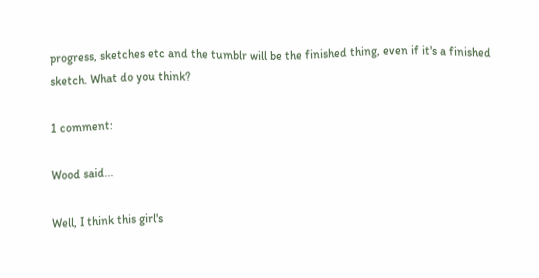progress, sketches etc and the tumblr will be the finished thing, even if it's a finished sketch. What do you think?

1 comment:

Wood said...

Well, I think this girl's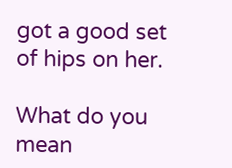got a good set of hips on her.

What do you mean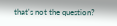that's not the question?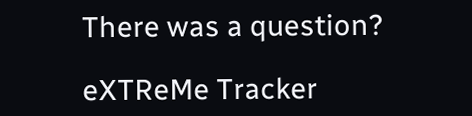There was a question?

eXTReMe Tracker